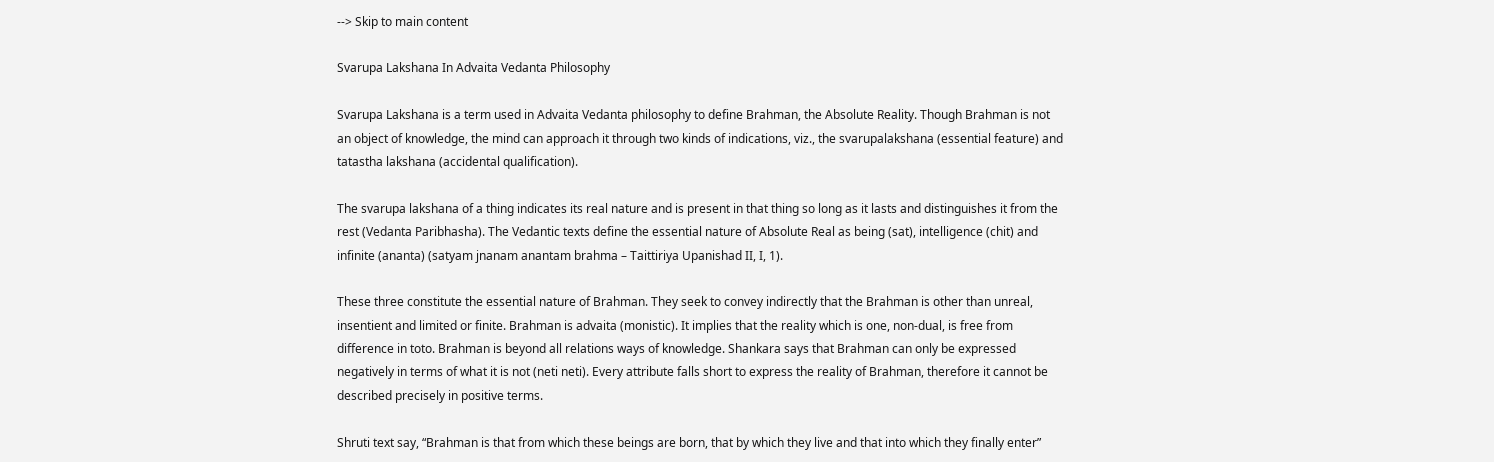--> Skip to main content

Svarupa Lakshana In Advaita Vedanta Philosophy

Svarupa Lakshana is a term used in Advaita Vedanta philosophy to define Brahman, the Absolute Reality. Though Brahman is not an object of knowledge, the mind can approach it through two kinds of indications, viz., the svarupalakshana (essential feature) and tatastha lakshana (accidental qualification).

The svarupa lakshana of a thing indicates its real nature and is present in that thing so long as it lasts and distinguishes it from the rest (Vedanta Paribhasha). The Vedantic texts define the essential nature of Absolute Real as being (sat), intelligence (chit) and infinite (ananta) (satyam jnanam anantam brahma – Taittiriya Upanishad II, I, 1).

These three constitute the essential nature of Brahman. They seek to convey indirectly that the Brahman is other than unreal, insentient and limited or finite. Brahman is advaita (monistic). It implies that the reality which is one, non-dual, is free from difference in toto. Brahman is beyond all relations ways of knowledge. Shankara says that Brahman can only be expressed negatively in terms of what it is not (neti neti). Every attribute falls short to express the reality of Brahman, therefore it cannot be described precisely in positive terms.

Shruti text say, “Brahman is that from which these beings are born, that by which they live and that into which they finally enter”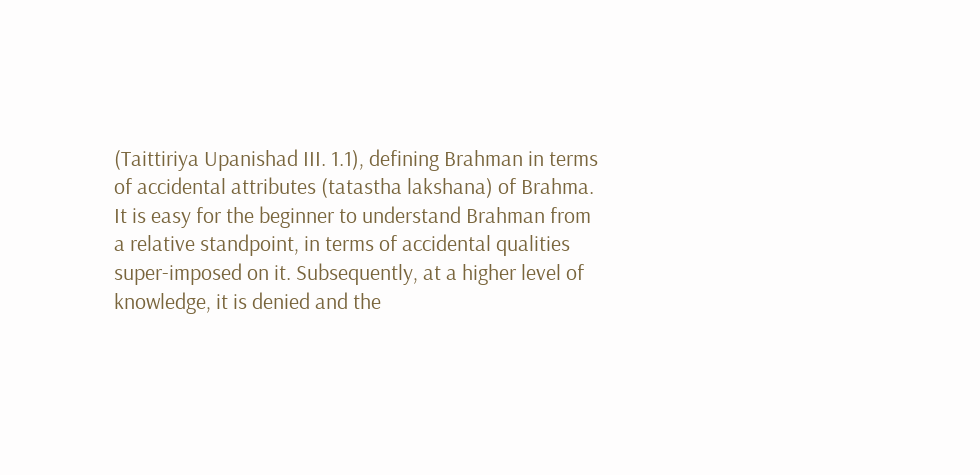(Taittiriya Upanishad III. 1.1), defining Brahman in terms of accidental attributes (tatastha lakshana) of Brahma. It is easy for the beginner to understand Brahman from a relative standpoint, in terms of accidental qualities super-imposed on it. Subsequently, at a higher level of knowledge, it is denied and the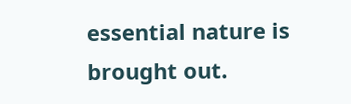essential nature is brought out.